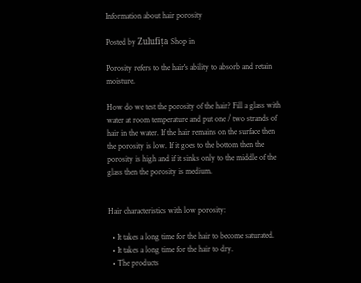Information about hair porosity

Posted by Zulufița Shop in

Porosity refers to the hair's ability to absorb and retain moisture.

How do we test the porosity of the hair? Fill a glass with water at room temperature and put one / two strands of hair in the water. If the hair remains on the surface then the porosity is low. If it goes to the bottom then the porosity is high and if it sinks only to the middle of the glass then the porosity is medium.


Hair characteristics with low porosity:

  • It takes a long time for the hair to become saturated.
  • It takes a long time for the hair to dry.
  • The products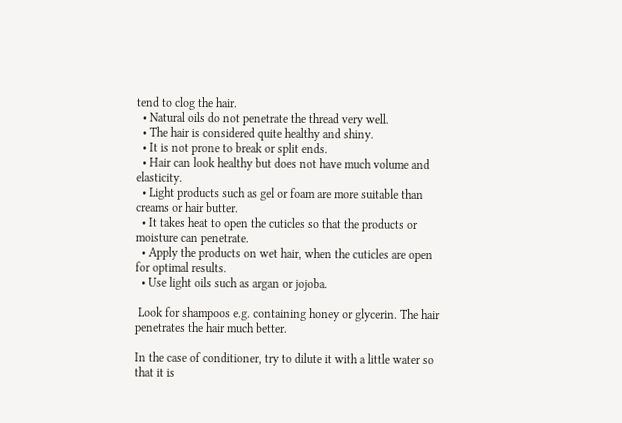tend to clog the hair.
  • Natural oils do not penetrate the thread very well.
  • The hair is considered quite healthy and shiny.
  • It is not prone to break or split ends.
  • Hair can look healthy but does not have much volume and elasticity.
  • Light products such as gel or foam are more suitable than creams or hair butter.
  • It takes heat to open the cuticles so that the products or moisture can penetrate.
  • Apply the products on wet hair, when the cuticles are open for optimal results.
  • Use light oils such as argan or jojoba.

 Look for shampoos e.g. containing honey or glycerin. The hair penetrates the hair much better.

In the case of conditioner, try to dilute it with a little water so that it is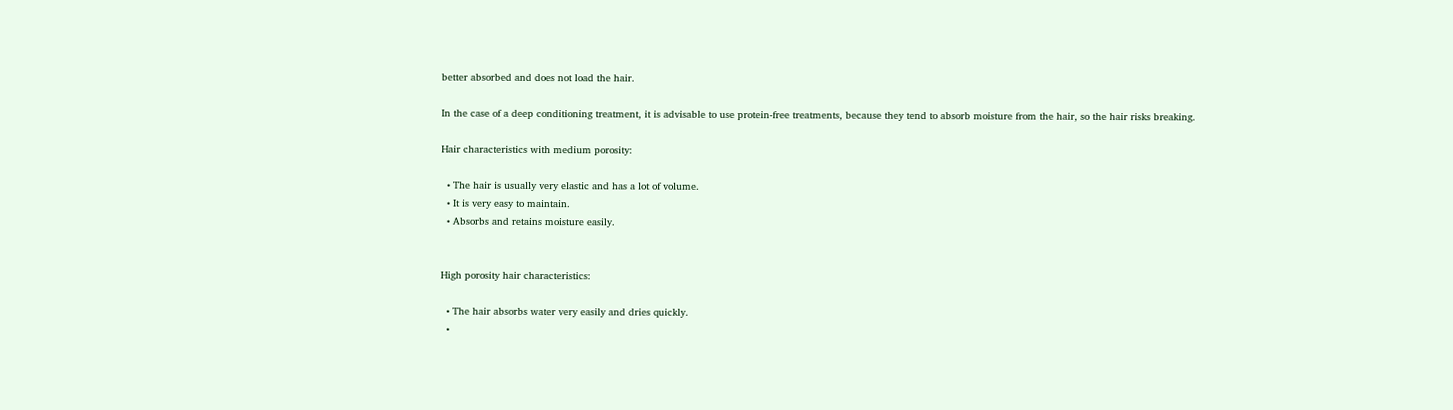better absorbed and does not load the hair.

In the case of a deep conditioning treatment, it is advisable to use protein-free treatments, because they tend to absorb moisture from the hair, so the hair risks breaking.

Hair characteristics with medium porosity:

  • The hair is usually very elastic and has a lot of volume.
  • It is very easy to maintain.
  • Absorbs and retains moisture easily.


High porosity hair characteristics:

  • The hair absorbs water very easily and dries quickly.
  •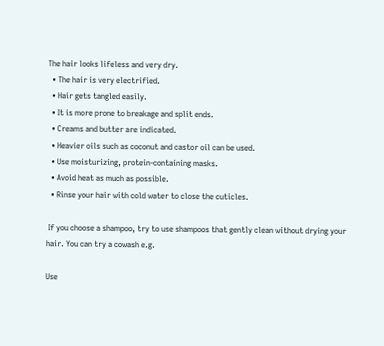The hair looks lifeless and very dry.
  • The hair is very electrified.
  • Hair gets tangled easily.
  • It is more prone to breakage and split ends.
  • Creams and butter are indicated.
  • Heavier oils such as coconut and castor oil can be used.
  • Use moisturizing, protein-containing masks.
  • Avoid heat as much as possible.
  • Rinse your hair with cold water to close the cuticles.

 If you choose a shampoo, try to use shampoos that gently clean without drying your hair. You can try a cowash e.g.

Use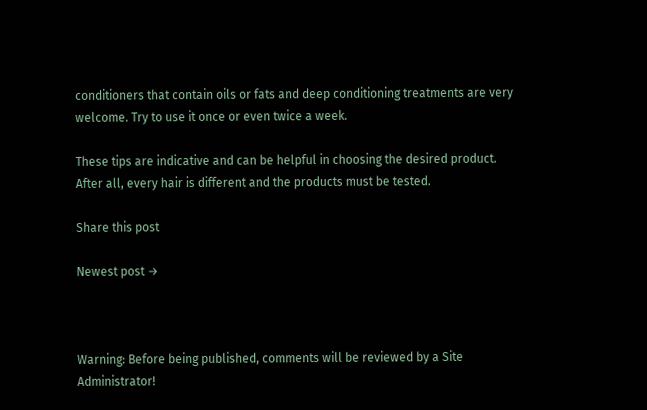conditioners that contain oils or fats and deep conditioning treatments are very welcome. Try to use it once or even twice a week.

These tips are indicative and can be helpful in choosing the desired product. After all, every hair is different and the products must be tested.

Share this post

Newest post →



Warning: Before being published, comments will be reviewed by a Site Administrator!